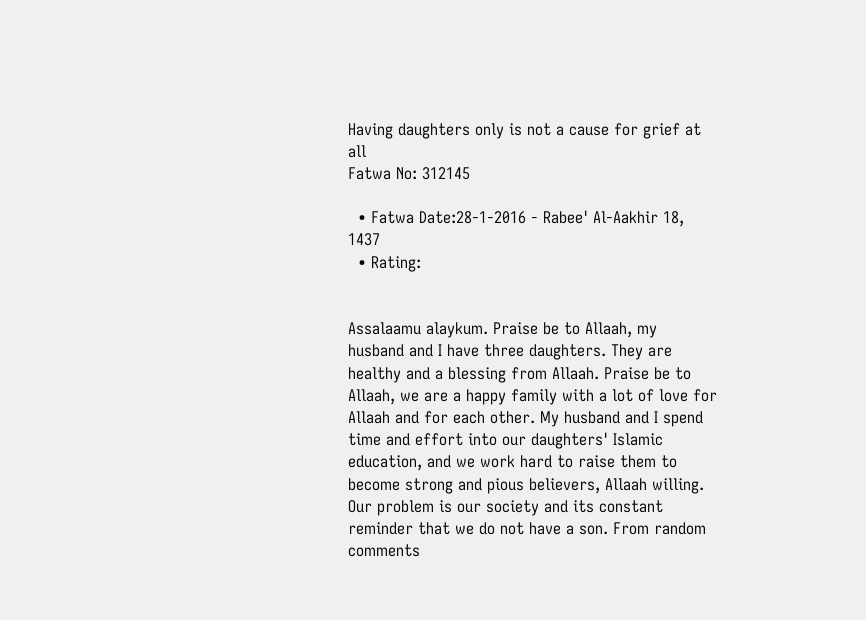Having daughters only is not a cause for grief at all
Fatwa No: 312145

  • Fatwa Date:28-1-2016 - Rabee' Al-Aakhir 18, 1437
  • Rating:


Assalaamu alaykum. Praise be to Allaah, my husband and I have three daughters. They are healthy and a blessing from Allaah. Praise be to Allaah, we are a happy family with a lot of love for Allaah and for each other. My husband and I spend time and effort into our daughters' Islamic education, and we work hard to raise them to become strong and pious believers, Allaah willing. Our problem is our society and its constant reminder that we do not have a son. From random comments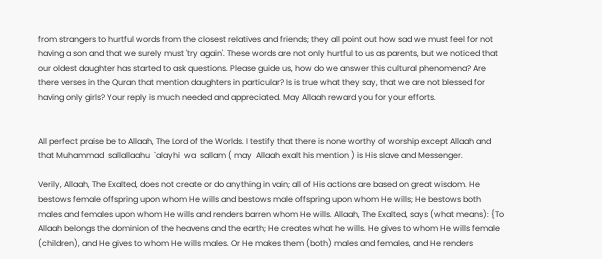from strangers to hurtful words from the closest relatives and friends; they all point out how sad we must feel for not having a son and that we surely must 'try again'. These words are not only hurtful to us as parents, but we noticed that our oldest daughter has started to ask questions. Please guide us, how do we answer this cultural phenomena? Are there verses in the Quran that mention daughters in particular? Is is true what they say, that we are not blessed for having only girls? Your reply is much needed and appreciated. May Allaah reward you for your efforts.


All perfect praise be to Allaah, The Lord of the Worlds. I testify that there is none worthy of worship except Allaah and that Muhammad  sallallaahu  `alayhi  wa  sallam ( may  Allaah exalt his mention ) is His slave and Messenger.

Verily, Allaah, The Exalted, does not create or do anything in vain; all of His actions are based on great wisdom. He bestows female offspring upon whom He wills and bestows male offspring upon whom He wills; He bestows both males and females upon whom He wills and renders barren whom He wills. Allaah, The Exalted, says (what means): {To Allaah belongs the dominion of the heavens and the earth; He creates what he wills. He gives to whom He wills female (children), and He gives to whom He wills males. Or He makes them (both) males and females, and He renders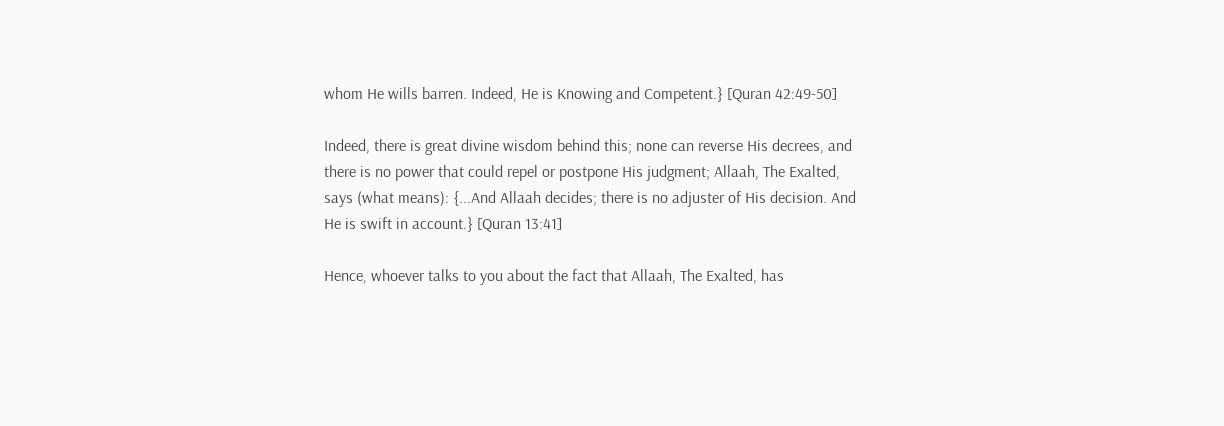whom He wills barren. Indeed, He is Knowing and Competent.} [Quran 42:49-50]

Indeed, there is great divine wisdom behind this; none can reverse His decrees, and there is no power that could repel or postpone His judgment; Allaah, The Exalted, says (what means): {...And Allaah decides; there is no adjuster of His decision. And He is swift in account.} [Quran 13:41]

Hence, whoever talks to you about the fact that Allaah, The Exalted, has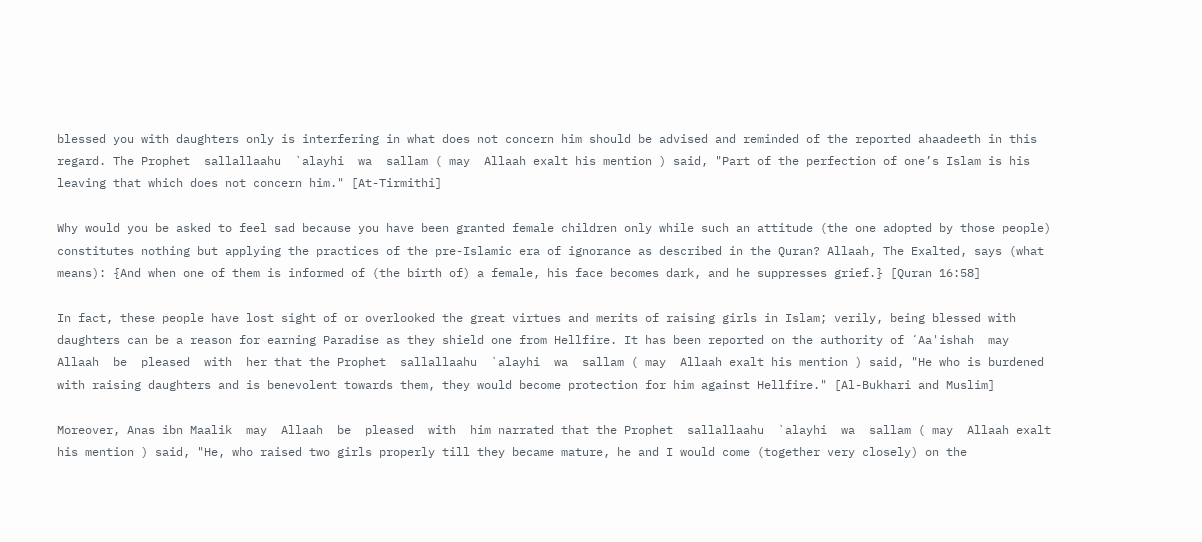blessed you with daughters only is interfering in what does not concern him should be advised and reminded of the reported ahaadeeth in this regard. The Prophet  sallallaahu  `alayhi  wa  sallam ( may  Allaah exalt his mention ) said, "Part of the perfection of one’s Islam is his leaving that which does not concern him." [At-Tirmithi]

Why would you be asked to feel sad because you have been granted female children only while such an attitude (the one adopted by those people) constitutes nothing but applying the practices of the pre-Islamic era of ignorance as described in the Quran? Allaah, The Exalted, says (what means): {And when one of them is informed of (the birth of) a female, his face becomes dark, and he suppresses grief.} [Quran 16:58]

In fact, these people have lost sight of or overlooked the great virtues and merits of raising girls in Islam; verily, being blessed with daughters can be a reason for earning Paradise as they shield one from Hellfire. It has been reported on the authority of ʻAa'ishah  may  Allaah  be  pleased  with  her that the Prophet  sallallaahu  `alayhi  wa  sallam ( may  Allaah exalt his mention ) said, "He who is burdened with raising daughters and is benevolent towards them, they would become protection for him against Hellfire." [Al-Bukhari and Muslim]

Moreover, Anas ibn Maalik  may  Allaah  be  pleased  with  him narrated that the Prophet  sallallaahu  `alayhi  wa  sallam ( may  Allaah exalt his mention ) said, "He, who raised two girls properly till they became mature, he and I would come (together very closely) on the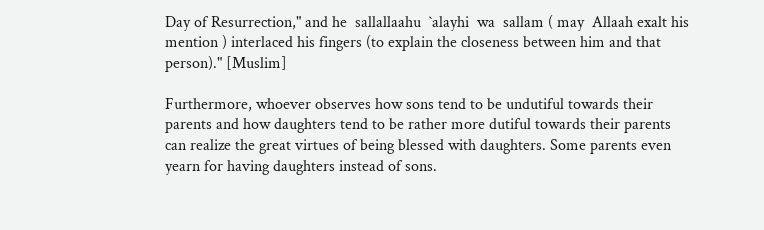Day of Resurrection," and he  sallallaahu  `alayhi  wa  sallam ( may  Allaah exalt his mention ) interlaced his fingers (to explain the closeness between him and that person)." [Muslim]

Furthermore, whoever observes how sons tend to be undutiful towards their parents and how daughters tend to be rather more dutiful towards their parents can realize the great virtues of being blessed with daughters. Some parents even yearn for having daughters instead of sons.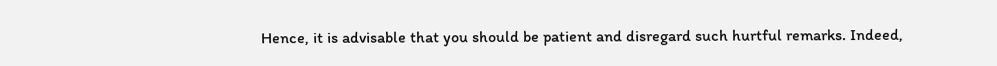Hence, it is advisable that you should be patient and disregard such hurtful remarks. Indeed,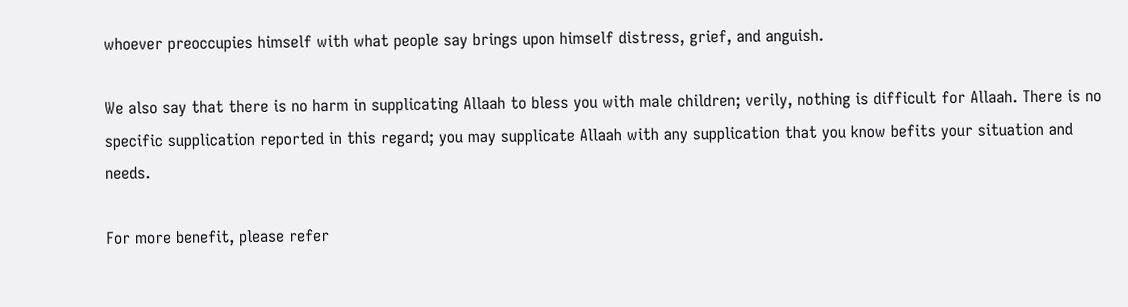whoever preoccupies himself with what people say brings upon himself distress, grief, and anguish.

We also say that there is no harm in supplicating Allaah to bless you with male children; verily, nothing is difficult for Allaah. There is no specific supplication reported in this regard; you may supplicate Allaah with any supplication that you know befits your situation and needs.

For more benefit, please refer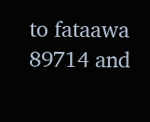to fataawa 89714 and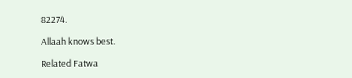82274.

Allaah knows best.

Related Fatwa